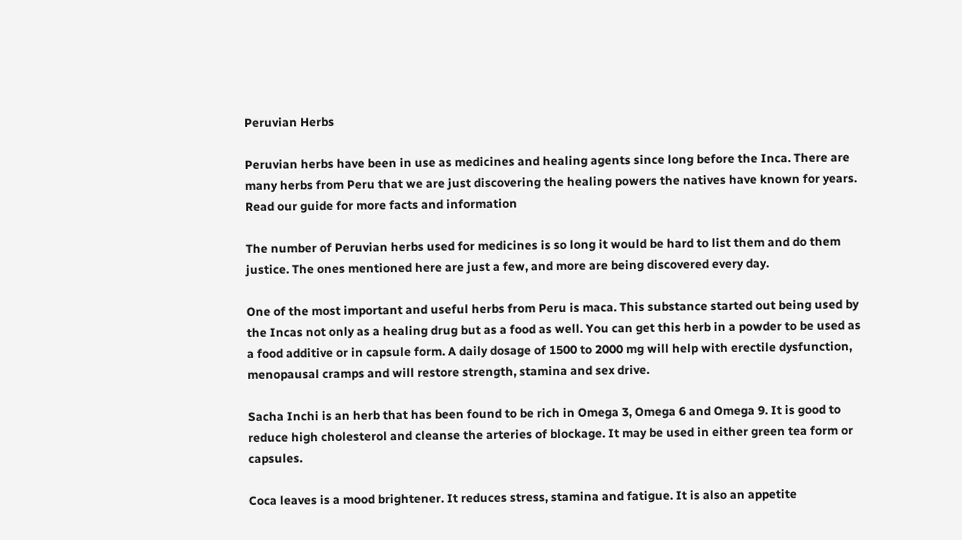Peruvian Herbs

Peruvian herbs have been in use as medicines and healing agents since long before the Inca. There are many herbs from Peru that we are just discovering the healing powers the natives have known for years. Read our guide for more facts and information

The number of Peruvian herbs used for medicines is so long it would be hard to list them and do them justice. The ones mentioned here are just a few, and more are being discovered every day.

One of the most important and useful herbs from Peru is maca. This substance started out being used by the Incas not only as a healing drug but as a food as well. You can get this herb in a powder to be used as a food additive or in capsule form. A daily dosage of 1500 to 2000 mg will help with erectile dysfunction, menopausal cramps and will restore strength, stamina and sex drive.

Sacha Inchi is an herb that has been found to be rich in Omega 3, Omega 6 and Omega 9. It is good to reduce high cholesterol and cleanse the arteries of blockage. It may be used in either green tea form or capsules.

Coca leaves is a mood brightener. It reduces stress, stamina and fatigue. It is also an appetite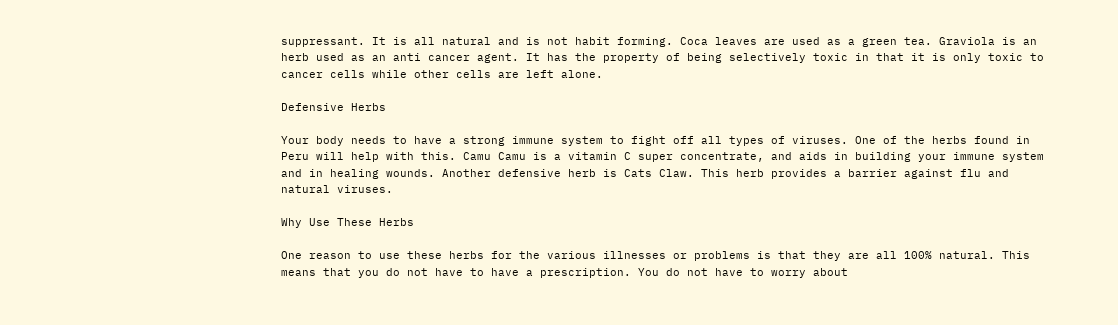suppressant. It is all natural and is not habit forming. Coca leaves are used as a green tea. Graviola is an herb used as an anti cancer agent. It has the property of being selectively toxic in that it is only toxic to cancer cells while other cells are left alone.

Defensive Herbs

Your body needs to have a strong immune system to fight off all types of viruses. One of the herbs found in Peru will help with this. Camu Camu is a vitamin C super concentrate, and aids in building your immune system and in healing wounds. Another defensive herb is Cats Claw. This herb provides a barrier against flu and natural viruses.

Why Use These Herbs

One reason to use these herbs for the various illnesses or problems is that they are all 100% natural. This means that you do not have to have a prescription. You do not have to worry about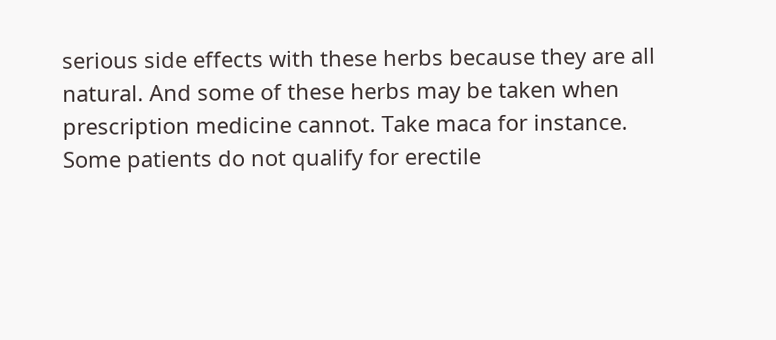serious side effects with these herbs because they are all natural. And some of these herbs may be taken when prescription medicine cannot. Take maca for instance. Some patients do not qualify for erectile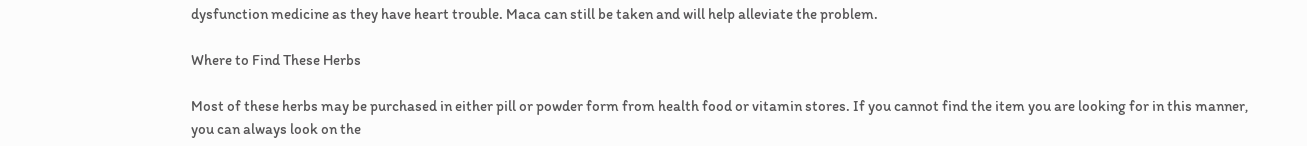dysfunction medicine as they have heart trouble. Maca can still be taken and will help alleviate the problem.

Where to Find These Herbs

Most of these herbs may be purchased in either pill or powder form from health food or vitamin stores. If you cannot find the item you are looking for in this manner, you can always look on the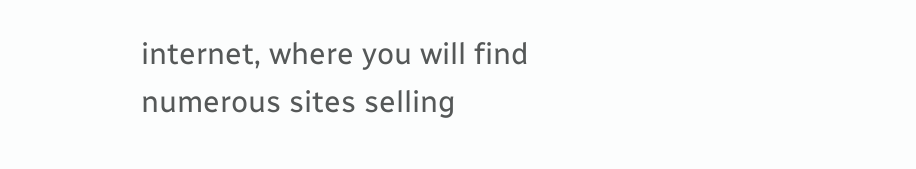internet, where you will find numerous sites selling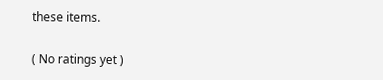these items.

( No ratings yet )